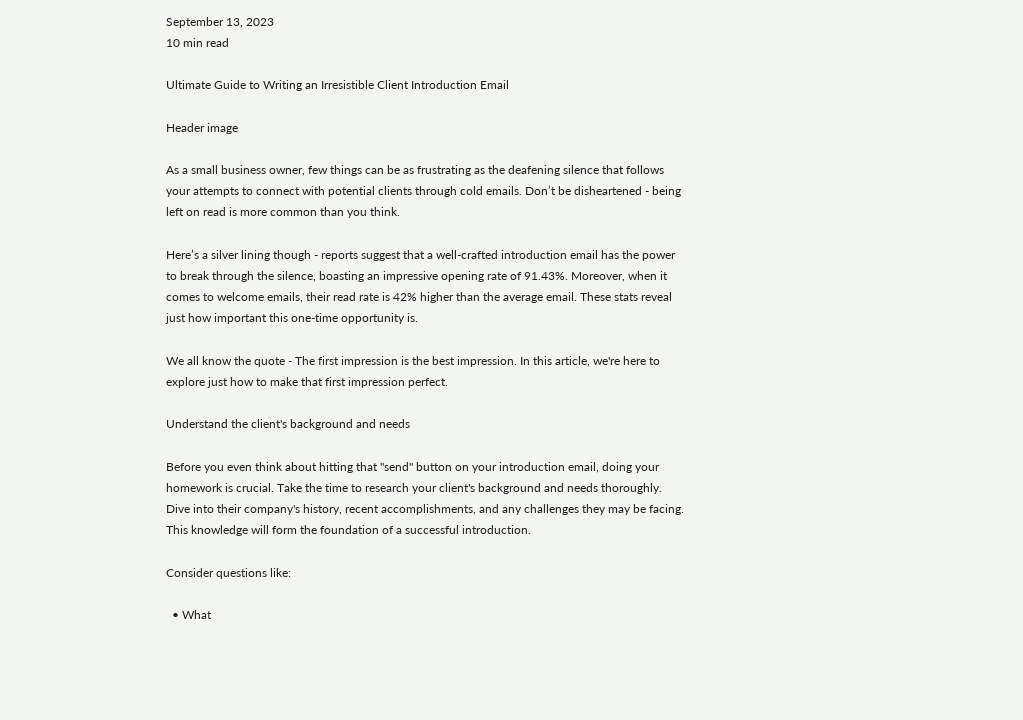September 13, 2023
10 min read

Ultimate Guide to Writing an Irresistible Client Introduction Email

Header image

As a small business owner, few things can be as frustrating as the deafening silence that follows your attempts to connect with potential clients through cold emails. Don’t be disheartened - being left on read is more common than you think.

Here’s a silver lining though - reports suggest that a well-crafted introduction email has the power to break through the silence, boasting an impressive opening rate of 91.43%. Moreover, when it comes to welcome emails, their read rate is 42% higher than the average email. These stats reveal just how important this one-time opportunity is.

We all know the quote - The first impression is the best impression. In this article, we're here to explore just how to make that first impression perfect.

Understand the client's background and needs

Before you even think about hitting that "send" button on your introduction email, doing your homework is crucial. Take the time to research your client's background and needs thoroughly. Dive into their company's history, recent accomplishments, and any challenges they may be facing. This knowledge will form the foundation of a successful introduction.

Consider questions like:

  • What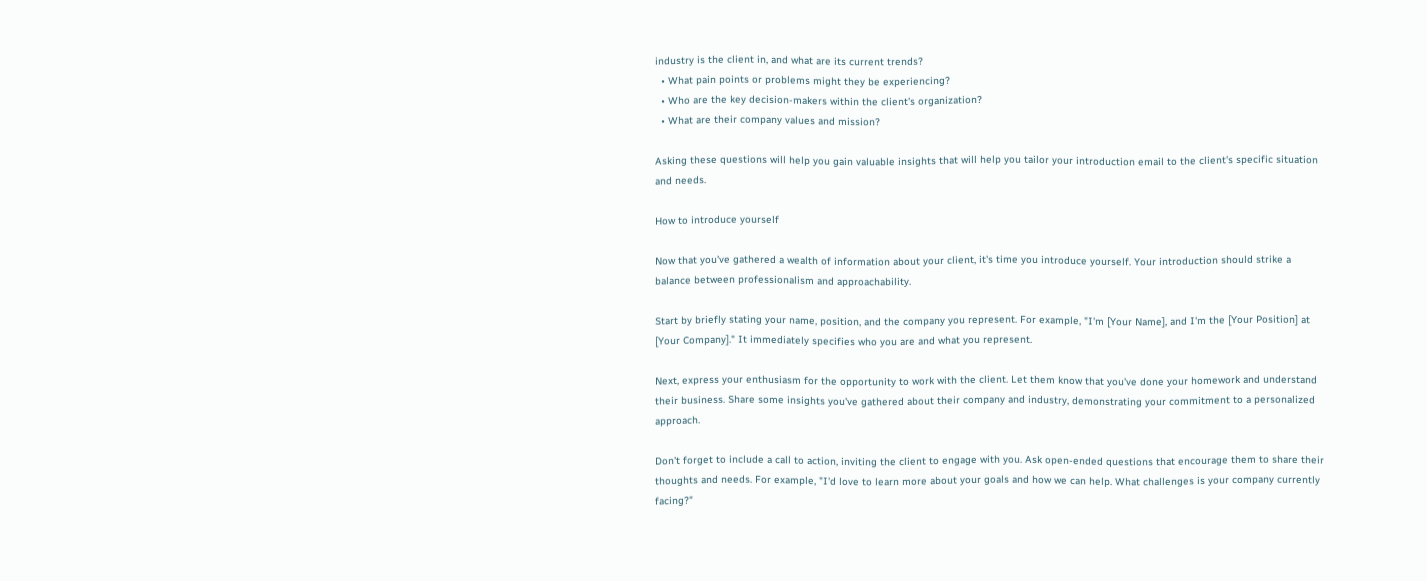industry is the client in, and what are its current trends?
  • What pain points or problems might they be experiencing?
  • Who are the key decision-makers within the client's organization?
  • What are their company values and mission?

Asking these questions will help you gain valuable insights that will help you tailor your introduction email to the client's specific situation and needs.

How to introduce yourself

Now that you've gathered a wealth of information about your client, it's time you introduce yourself. Your introduction should strike a balance between professionalism and approachability.

Start by briefly stating your name, position, and the company you represent. For example, "I'm [Your Name], and I'm the [Your Position] at [Your Company]." It immediately specifies who you are and what you represent.

Next, express your enthusiasm for the opportunity to work with the client. Let them know that you've done your homework and understand their business. Share some insights you've gathered about their company and industry, demonstrating your commitment to a personalized approach.

Don't forget to include a call to action, inviting the client to engage with you. Ask open-ended questions that encourage them to share their thoughts and needs. For example, "I'd love to learn more about your goals and how we can help. What challenges is your company currently facing?"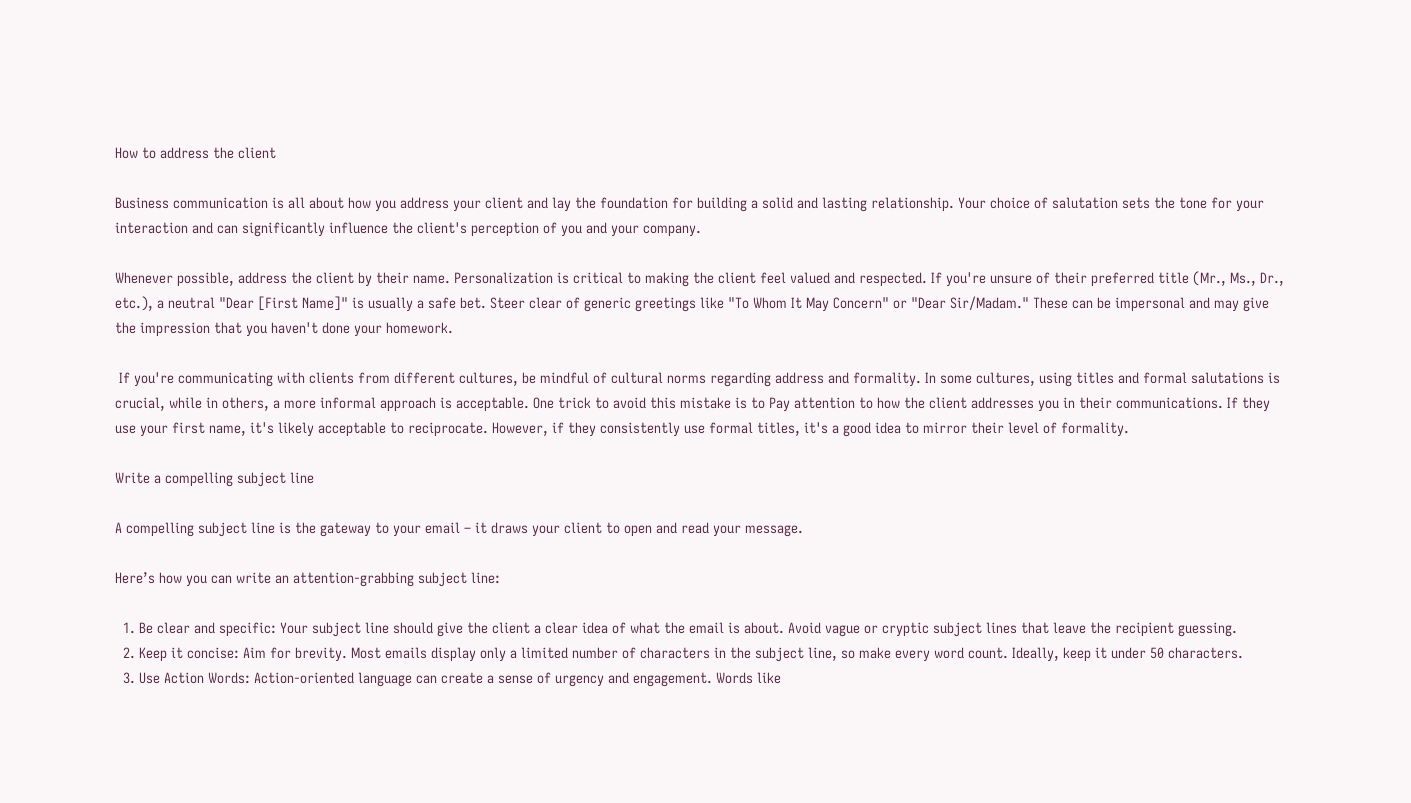How to address the client

Business communication is all about how you address your client and lay the foundation for building a solid and lasting relationship. Your choice of salutation sets the tone for your interaction and can significantly influence the client's perception of you and your company.

Whenever possible, address the client by their name. Personalization is critical to making the client feel valued and respected. If you're unsure of their preferred title (Mr., Ms., Dr., etc.), a neutral "Dear [First Name]" is usually a safe bet. Steer clear of generic greetings like "To Whom It May Concern" or "Dear Sir/Madam." These can be impersonal and may give the impression that you haven't done your homework.

 If you're communicating with clients from different cultures, be mindful of cultural norms regarding address and formality. In some cultures, using titles and formal salutations is crucial, while in others, a more informal approach is acceptable. One trick to avoid this mistake is to Pay attention to how the client addresses you in their communications. If they use your first name, it's likely acceptable to reciprocate. However, if they consistently use formal titles, it's a good idea to mirror their level of formality.

Write a compelling subject line

A compelling subject line is the gateway to your email – it draws your client to open and read your message.

Here’s how you can write an attention-grabbing subject line:

  1. Be clear and specific: Your subject line should give the client a clear idea of what the email is about. Avoid vague or cryptic subject lines that leave the recipient guessing.
  2. Keep it concise: Aim for brevity. Most emails display only a limited number of characters in the subject line, so make every word count. Ideally, keep it under 50 characters.
  3. Use Action Words: Action-oriented language can create a sense of urgency and engagement. Words like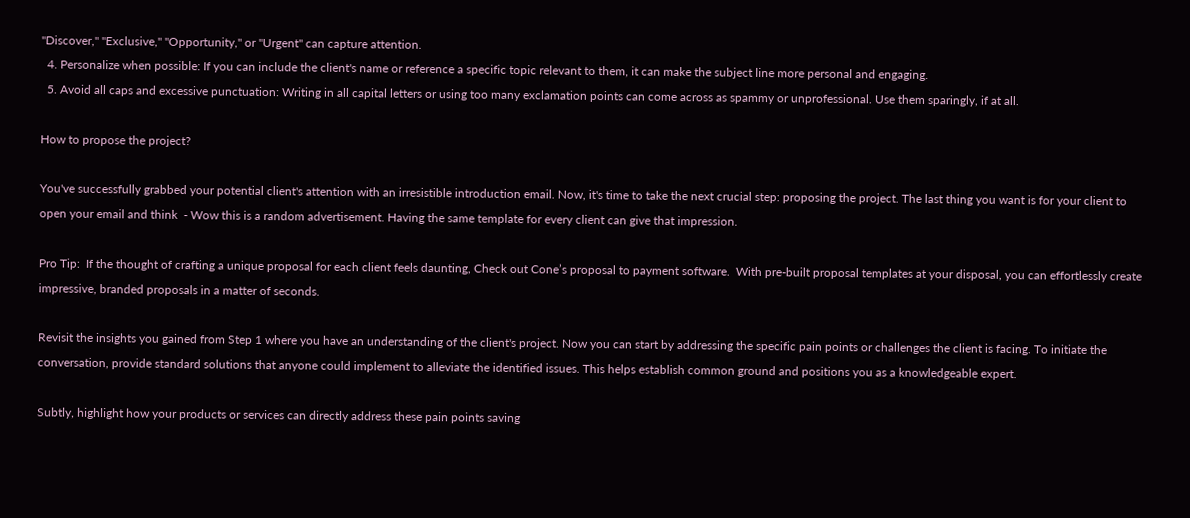"Discover," "Exclusive," "Opportunity," or "Urgent" can capture attention.
  4. Personalize when possible: If you can include the client's name or reference a specific topic relevant to them, it can make the subject line more personal and engaging.
  5. Avoid all caps and excessive punctuation: Writing in all capital letters or using too many exclamation points can come across as spammy or unprofessional. Use them sparingly, if at all.

How to propose the project?

You've successfully grabbed your potential client's attention with an irresistible introduction email. Now, it's time to take the next crucial step: proposing the project. The last thing you want is for your client to open your email and think  - Wow this is a random advertisement. Having the same template for every client can give that impression.

Pro Tip:  If the thought of crafting a unique proposal for each client feels daunting, Check out Cone’s proposal to payment software.  With pre-built proposal templates at your disposal, you can effortlessly create impressive, branded proposals in a matter of seconds.

Revisit the insights you gained from Step 1 where you have an understanding of the client's project. Now you can start by addressing the specific pain points or challenges the client is facing. To initiate the conversation, provide standard solutions that anyone could implement to alleviate the identified issues. This helps establish common ground and positions you as a knowledgeable expert.

Subtly, highlight how your products or services can directly address these pain points saving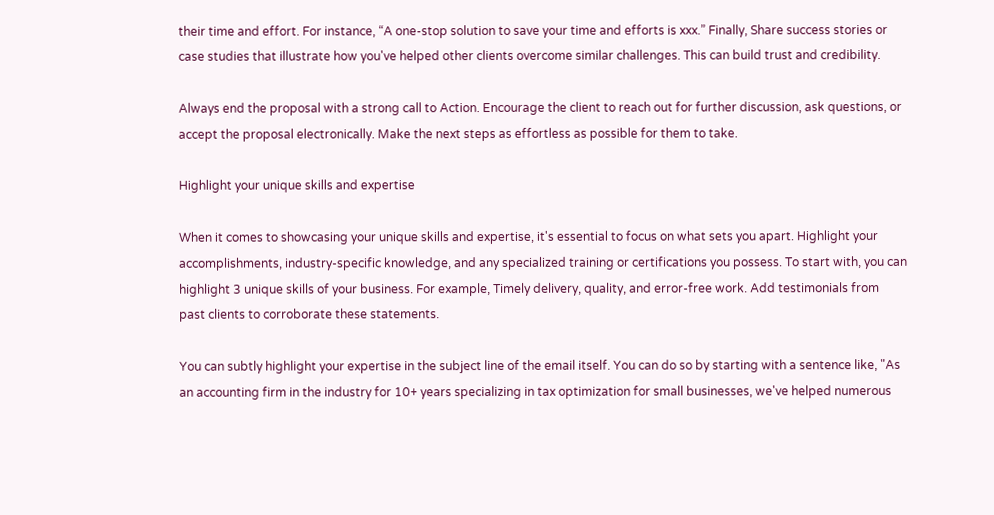their time and effort. For instance, “A one-stop solution to save your time and efforts is xxx.” Finally, Share success stories or case studies that illustrate how you've helped other clients overcome similar challenges. This can build trust and credibility.

Always end the proposal with a strong call to Action. Encourage the client to reach out for further discussion, ask questions, or accept the proposal electronically. Make the next steps as effortless as possible for them to take.

Highlight your unique skills and expertise

When it comes to showcasing your unique skills and expertise, it's essential to focus on what sets you apart. Highlight your accomplishments, industry-specific knowledge, and any specialized training or certifications you possess. To start with, you can highlight 3 unique skills of your business. For example, Timely delivery, quality, and error-free work. Add testimonials from past clients to corroborate these statements.

You can subtly highlight your expertise in the subject line of the email itself. You can do so by starting with a sentence like, "As an accounting firm in the industry for 10+ years specializing in tax optimization for small businesses, we've helped numerous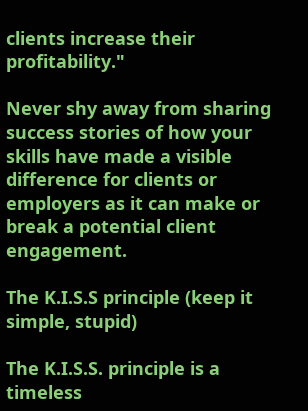clients increase their profitability."

Never shy away from sharing success stories of how your skills have made a visible difference for clients or employers as it can make or break a potential client engagement.

The K.I.S.S principle (keep it simple, stupid)

The K.I.S.S. principle is a timeless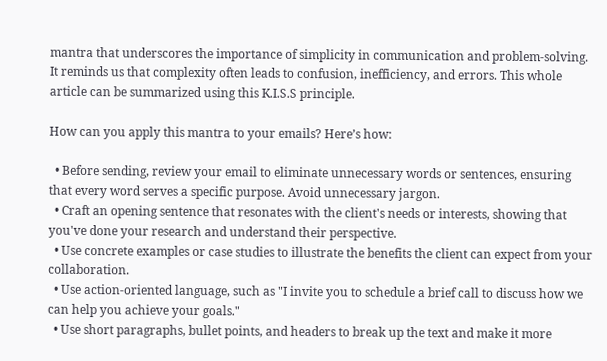mantra that underscores the importance of simplicity in communication and problem-solving. It reminds us that complexity often leads to confusion, inefficiency, and errors. This whole article can be summarized using this K.I.S.S principle.

How can you apply this mantra to your emails? Here’s how:

  • Before sending, review your email to eliminate unnecessary words or sentences, ensuring that every word serves a specific purpose. Avoid unnecessary jargon.
  • Craft an opening sentence that resonates with the client's needs or interests, showing that you've done your research and understand their perspective.
  • Use concrete examples or case studies to illustrate the benefits the client can expect from your collaboration.
  • Use action-oriented language, such as "I invite you to schedule a brief call to discuss how we can help you achieve your goals."
  • Use short paragraphs, bullet points, and headers to break up the text and make it more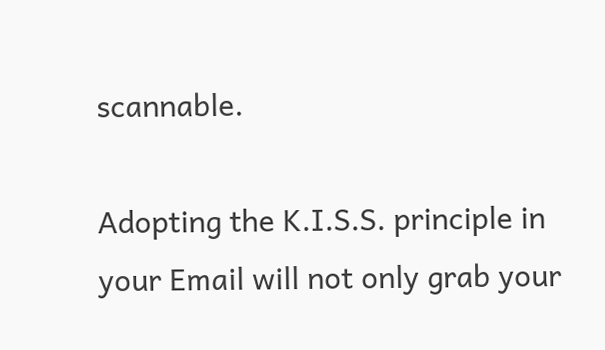scannable.

Adopting the K.I.S.S. principle in your Email will not only grab your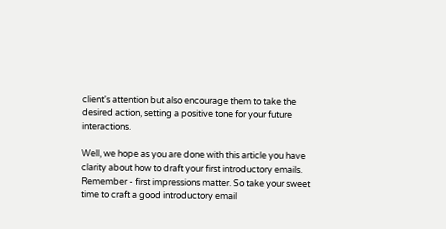client's attention but also encourage them to take the desired action, setting a positive tone for your future interactions.

Well, we hope as you are done with this article you have clarity about how to draft your first introductory emails. Remember - first impressions matter. So take your sweet time to craft a good introductory email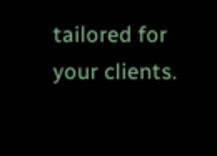tailored for your clients.